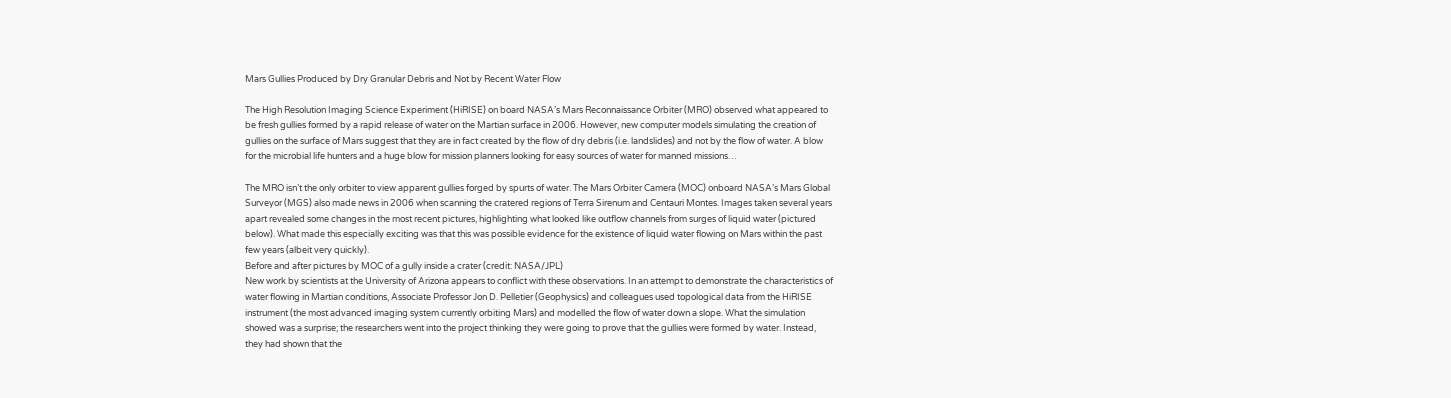Mars Gullies Produced by Dry Granular Debris and Not by Recent Water Flow

The High Resolution Imaging Science Experiment (HiRISE) on board NASA’s Mars Reconnaissance Orbiter (MRO) observed what appeared to be fresh gullies formed by a rapid release of water on the Martian surface in 2006. However, new computer models simulating the creation of gullies on the surface of Mars suggest that they are in fact created by the flow of dry debris (i.e. landslides) and not by the flow of water. A blow for the microbial life hunters and a huge blow for mission planners looking for easy sources of water for manned missions…

The MRO isn’t the only orbiter to view apparent gullies forged by spurts of water. The Mars Orbiter Camera (MOC) onboard NASA’s Mars Global Surveyor (MGS) also made news in 2006 when scanning the cratered regions of Terra Sirenum and Centauri Montes. Images taken several years apart revealed some changes in the most recent pictures, highlighting what looked like outflow channels from surges of liquid water (pictured below). What made this especially exciting was that this was possible evidence for the existence of liquid water flowing on Mars within the past few years (albeit very quickly).
Before and after pictures by MOC of a gully inside a crater (credit: NASA/JPL)
New work by scientists at the University of Arizona appears to conflict with these observations. In an attempt to demonstrate the characteristics of water flowing in Martian conditions, Associate Professor Jon D. Pelletier (Geophysics) and colleagues used topological data from the HiRISE instrument (the most advanced imaging system currently orbiting Mars) and modelled the flow of water down a slope. What the simulation showed was a surprise; the researchers went into the project thinking they were going to prove that the gullies were formed by water. Instead, they had shown that the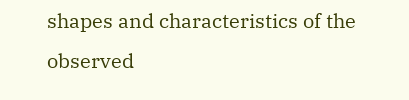shapes and characteristics of the observed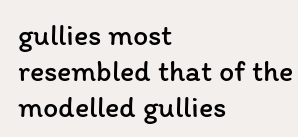gullies most resembled that of the modelled gullies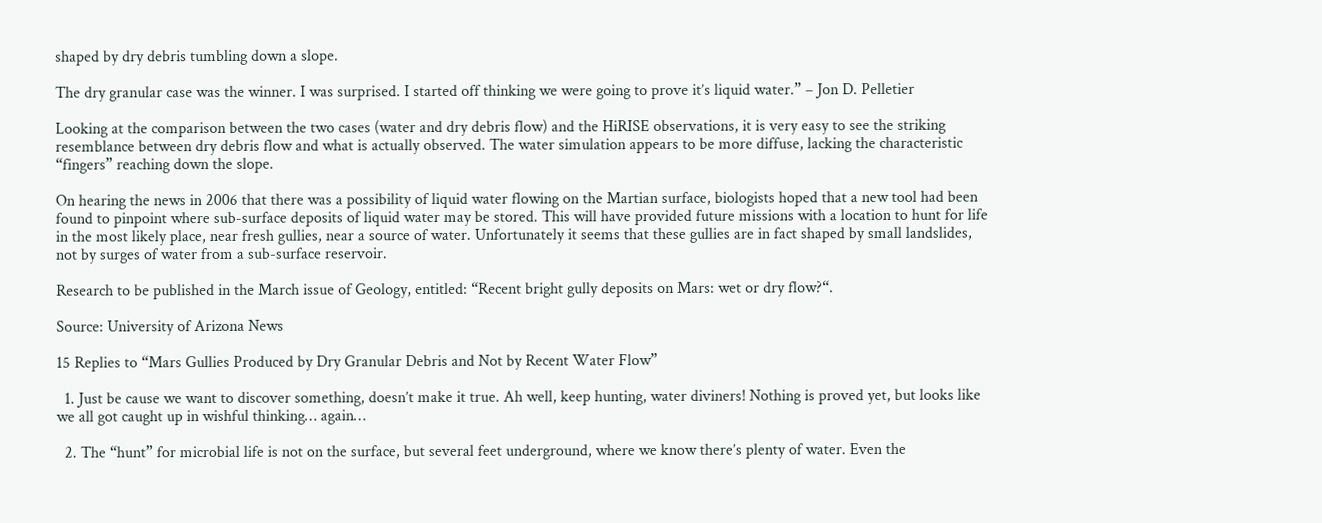shaped by dry debris tumbling down a slope.

The dry granular case was the winner. I was surprised. I started off thinking we were going to prove it’s liquid water.” – Jon D. Pelletier

Looking at the comparison between the two cases (water and dry debris flow) and the HiRISE observations, it is very easy to see the striking resemblance between dry debris flow and what is actually observed. The water simulation appears to be more diffuse, lacking the characteristic “fingers” reaching down the slope.

On hearing the news in 2006 that there was a possibility of liquid water flowing on the Martian surface, biologists hoped that a new tool had been found to pinpoint where sub-surface deposits of liquid water may be stored. This will have provided future missions with a location to hunt for life in the most likely place, near fresh gullies, near a source of water. Unfortunately it seems that these gullies are in fact shaped by small landslides, not by surges of water from a sub-surface reservoir.

Research to be published in the March issue of Geology, entitled: “Recent bright gully deposits on Mars: wet or dry flow?“.

Source: University of Arizona News

15 Replies to “Mars Gullies Produced by Dry Granular Debris and Not by Recent Water Flow”

  1. Just be cause we want to discover something, doesn’t make it true. Ah well, keep hunting, water diviners! Nothing is proved yet, but looks like we all got caught up in wishful thinking… again…

  2. The “hunt” for microbial life is not on the surface, but several feet underground, where we know there’s plenty of water. Even the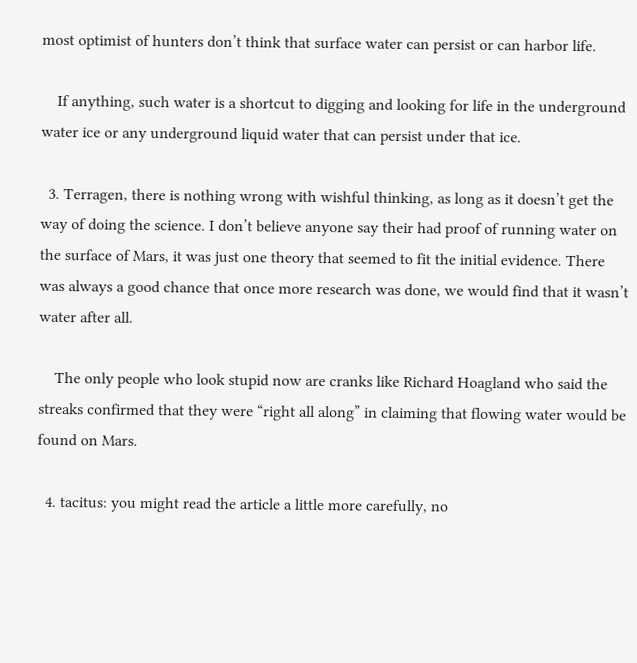most optimist of hunters don’t think that surface water can persist or can harbor life.

    If anything, such water is a shortcut to digging and looking for life in the underground water ice or any underground liquid water that can persist under that ice.

  3. Terragen, there is nothing wrong with wishful thinking, as long as it doesn’t get the way of doing the science. I don’t believe anyone say their had proof of running water on the surface of Mars, it was just one theory that seemed to fit the initial evidence. There was always a good chance that once more research was done, we would find that it wasn’t water after all.

    The only people who look stupid now are cranks like Richard Hoagland who said the streaks confirmed that they were “right all along” in claiming that flowing water would be found on Mars.

  4. tacitus: you might read the article a little more carefully, no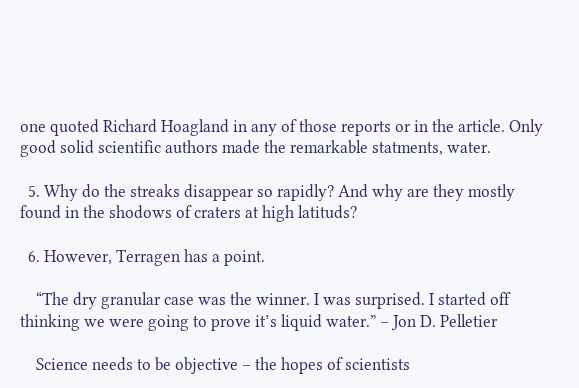one quoted Richard Hoagland in any of those reports or in the article. Only good solid scientific authors made the remarkable statments, water.

  5. Why do the streaks disappear so rapidly? And why are they mostly found in the shodows of craters at high latituds?

  6. However, Terragen has a point.

    “The dry granular case was the winner. I was surprised. I started off thinking we were going to prove it’s liquid water.” – Jon D. Pelletier

    Science needs to be objective – the hopes of scientists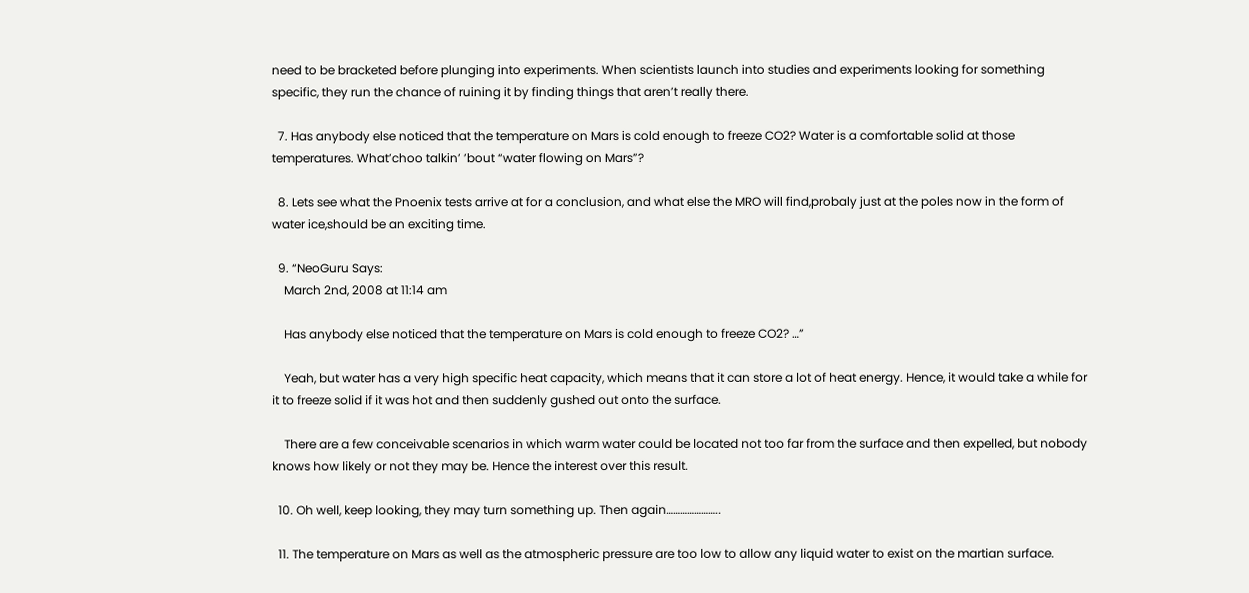need to be bracketed before plunging into experiments. When scientists launch into studies and experiments looking for something specific, they run the chance of ruining it by finding things that aren’t really there.

  7. Has anybody else noticed that the temperature on Mars is cold enough to freeze CO2? Water is a comfortable solid at those temperatures. What’choo talkin’ ’bout “water flowing on Mars”?

  8. Lets see what the Pnoenix tests arrive at for a conclusion, and what else the MRO will find,probaly just at the poles now in the form of water ice,should be an exciting time.

  9. “NeoGuru Says:
    March 2nd, 2008 at 11:14 am

    Has anybody else noticed that the temperature on Mars is cold enough to freeze CO2? …”

    Yeah, but water has a very high specific heat capacity, which means that it can store a lot of heat energy. Hence, it would take a while for it to freeze solid if it was hot and then suddenly gushed out onto the surface.

    There are a few conceivable scenarios in which warm water could be located not too far from the surface and then expelled, but nobody knows how likely or not they may be. Hence the interest over this result.

  10. Oh well, keep looking, they may turn something up. Then again…………………..

  11. The temperature on Mars as well as the atmospheric pressure are too low to allow any liquid water to exist on the martian surface.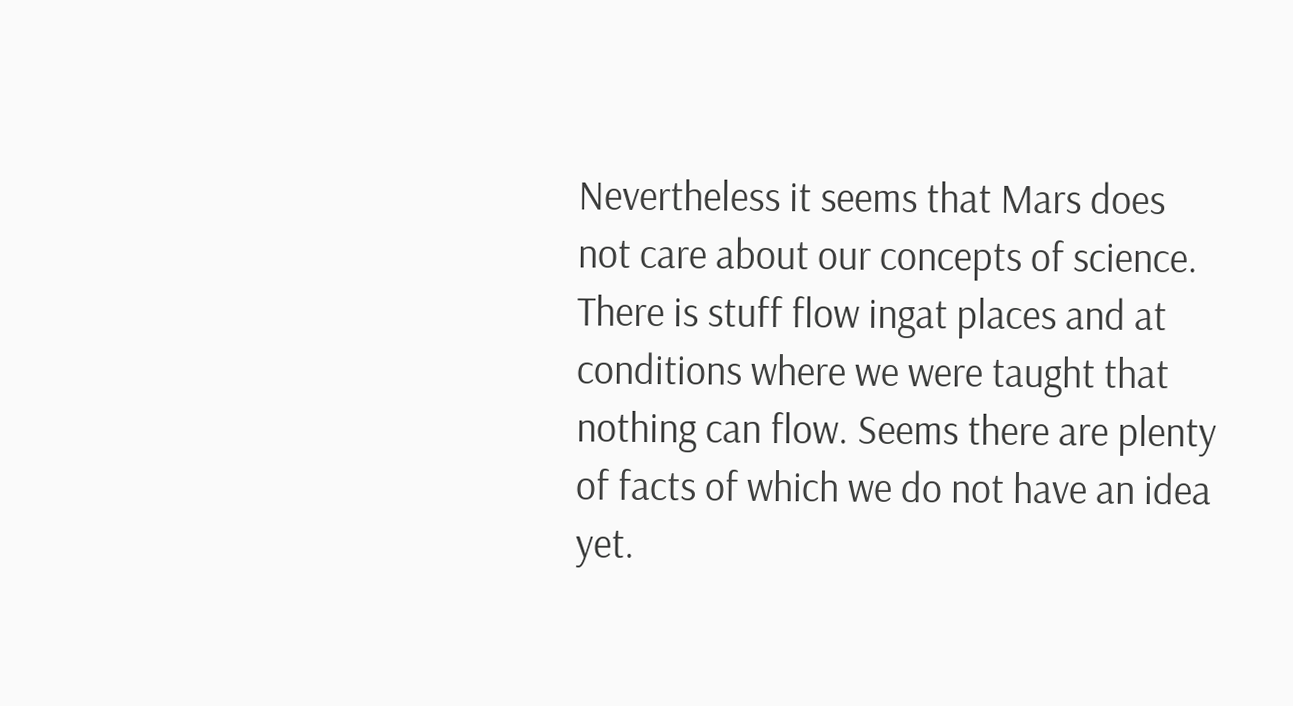Nevertheless it seems that Mars does not care about our concepts of science. There is stuff flow ingat places and at conditions where we were taught that nothing can flow. Seems there are plenty of facts of which we do not have an idea yet.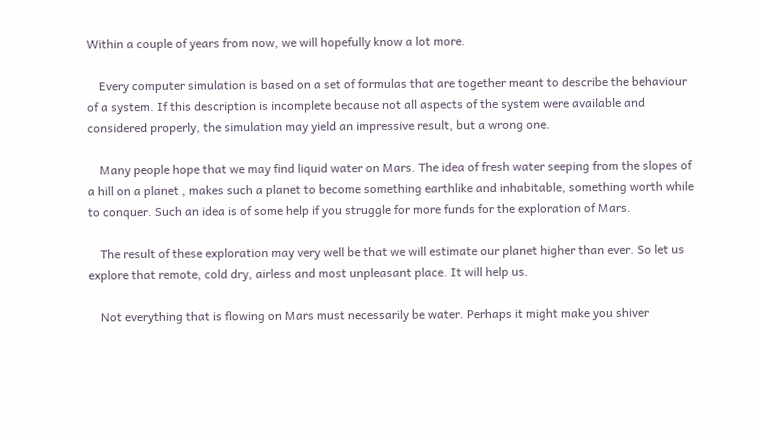Within a couple of years from now, we will hopefully know a lot more.

    Every computer simulation is based on a set of formulas that are together meant to describe the behaviour of a system. If this description is incomplete because not all aspects of the system were available and considered properly, the simulation may yield an impressive result, but a wrong one.

    Many people hope that we may find liquid water on Mars. The idea of fresh water seeping from the slopes of a hill on a planet , makes such a planet to become something earthlike and inhabitable, something worth while to conquer. Such an idea is of some help if you struggle for more funds for the exploration of Mars.

    The result of these exploration may very well be that we will estimate our planet higher than ever. So let us explore that remote, cold dry, airless and most unpleasant place. It will help us.

    Not everything that is flowing on Mars must necessarily be water. Perhaps it might make you shiver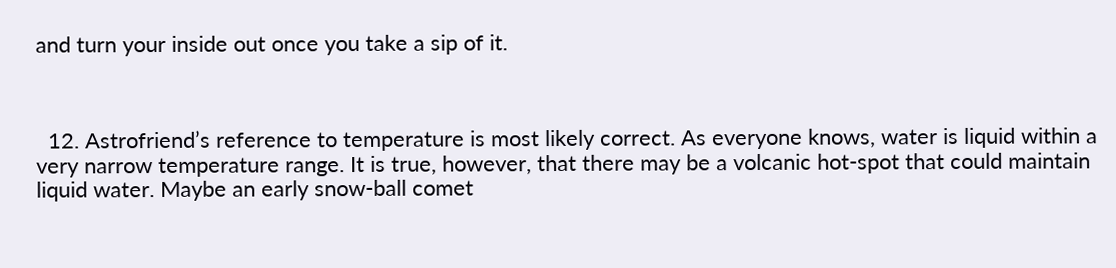and turn your inside out once you take a sip of it.



  12. Astrofriend’s reference to temperature is most likely correct. As everyone knows, water is liquid within a very narrow temperature range. It is true, however, that there may be a volcanic hot-spot that could maintain liquid water. Maybe an early snow-ball comet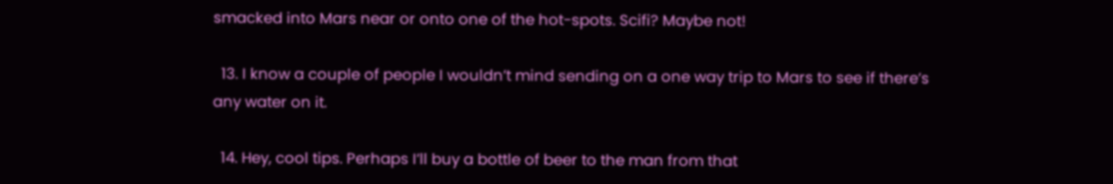smacked into Mars near or onto one of the hot-spots. Scifi? Maybe not!

  13. I know a couple of people I wouldn’t mind sending on a one way trip to Mars to see if there’s any water on it.

  14. Hey, cool tips. Perhaps I’ll buy a bottle of beer to the man from that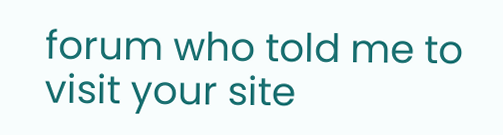forum who told me to visit your site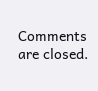Comments are closed.